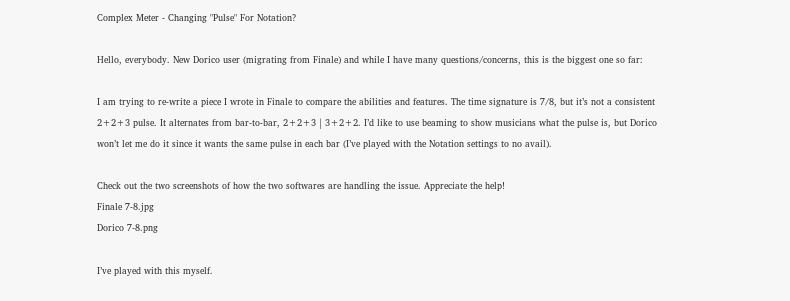Complex Meter - Changing "Pulse" For Notation?

Hello, everybody. New Dorico user (migrating from Finale) and while I have many questions/concerns, this is the biggest one so far:

I am trying to re-write a piece I wrote in Finale to compare the abilities and features. The time signature is 7/8, but it’s not a consistent 2+2+3 pulse. It alternates from bar-to-bar, 2+2+3 | 3+2+2. I’d like to use beaming to show musicians what the pulse is, but Dorico won’t let me do it since it wants the same pulse in each bar (I’ve played with the Notation settings to no avail).

Check out the two screenshots of how the two softwares are handling the issue. Appreciate the help!
Finale 7-8.jpg
Dorico 7-8.png

I’ve played with this myself.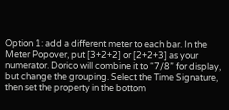Option 1: add a different meter to each bar. In the Meter Popover, put [3+2+2] or [2+2+3] as your numerator. Dorico will combine it to “7/8” for display, but change the grouping. Select the Time Signature, then set the property in the bottom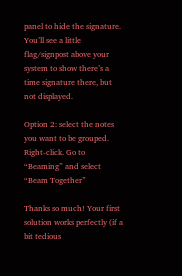panel to hide the signature. You’ll see a little flag/signpost above your system to show there’s a time signature there, but not displayed.

Option 2: select the notes you want to be grouped. Right-click. Go to “Beaming” and select “Beam Together”

Thanks so much! Your first solution works perfectly (if a bit tedious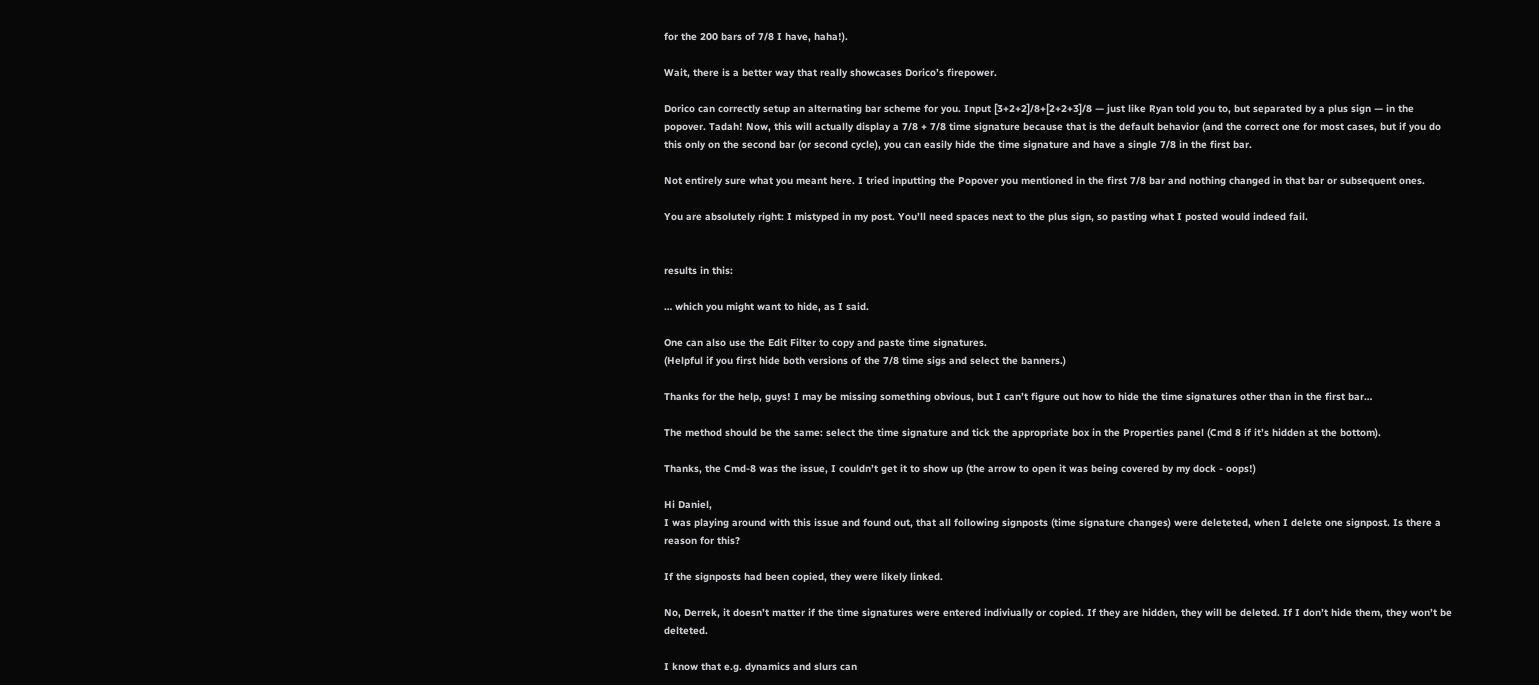for the 200 bars of 7/8 I have, haha!).

Wait, there is a better way that really showcases Dorico’s firepower.

Dorico can correctly setup an alternating bar scheme for you. Input [3+2+2]/8+[2+2+3]/8 — just like Ryan told you to, but separated by a plus sign — in the popover. Tadah! Now, this will actually display a 7/8 + 7/8 time signature because that is the default behavior (and the correct one for most cases, but if you do this only on the second bar (or second cycle), you can easily hide the time signature and have a single 7/8 in the first bar.

Not entirely sure what you meant here. I tried inputting the Popover you mentioned in the first 7/8 bar and nothing changed in that bar or subsequent ones.

You are absolutely right: I mistyped in my post. You’ll need spaces next to the plus sign, so pasting what I posted would indeed fail.


results in this:

… which you might want to hide, as I said.

One can also use the Edit Filter to copy and paste time signatures.
(Helpful if you first hide both versions of the 7/8 time sigs and select the banners.)

Thanks for the help, guys! I may be missing something obvious, but I can’t figure out how to hide the time signatures other than in the first bar…

The method should be the same: select the time signature and tick the appropriate box in the Properties panel (Cmd 8 if it’s hidden at the bottom).

Thanks, the Cmd-8 was the issue, I couldn’t get it to show up (the arrow to open it was being covered by my dock - oops!)

Hi Daniel,
I was playing around with this issue and found out, that all following signposts (time signature changes) were deleteted, when I delete one signpost. Is there a reason for this?

If the signposts had been copied, they were likely linked.

No, Derrek, it doesn’t matter if the time signatures were entered indiviually or copied. If they are hidden, they will be deleted. If I don’t hide them, they won’t be delteted.

I know that e.g. dynamics and slurs can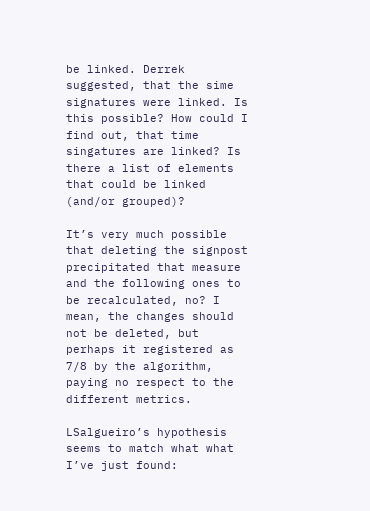be linked. Derrek suggested, that the sime signatures were linked. Is this possible? How could I find out, that time singatures are linked? Is there a list of elements that could be linked (and/or grouped)?

It’s very much possible that deleting the signpost precipitated that measure and the following ones to be recalculated, no? I mean, the changes should not be deleted, but perhaps it registered as 7/8 by the algorithm, paying no respect to the different metrics.

LSalgueiro’s hypothesis seems to match what what I’ve just found: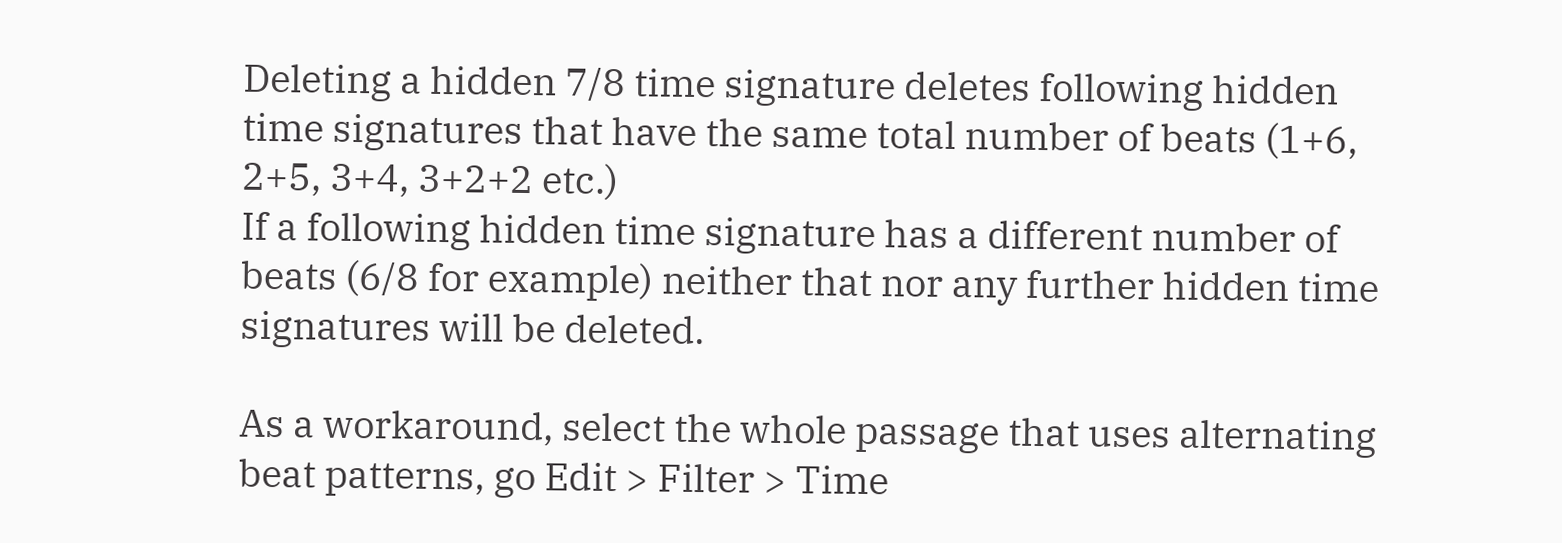Deleting a hidden 7/8 time signature deletes following hidden time signatures that have the same total number of beats (1+6, 2+5, 3+4, 3+2+2 etc.)
If a following hidden time signature has a different number of beats (6/8 for example) neither that nor any further hidden time signatures will be deleted.

As a workaround, select the whole passage that uses alternating beat patterns, go Edit > Filter > Time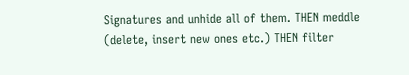Signatures and unhide all of them. THEN meddle (delete, insert new ones etc.) THEN filter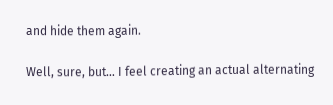and hide them again.

Well, sure, but… I feel creating an actual alternating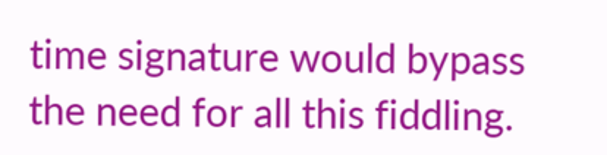time signature would bypass the need for all this fiddling.